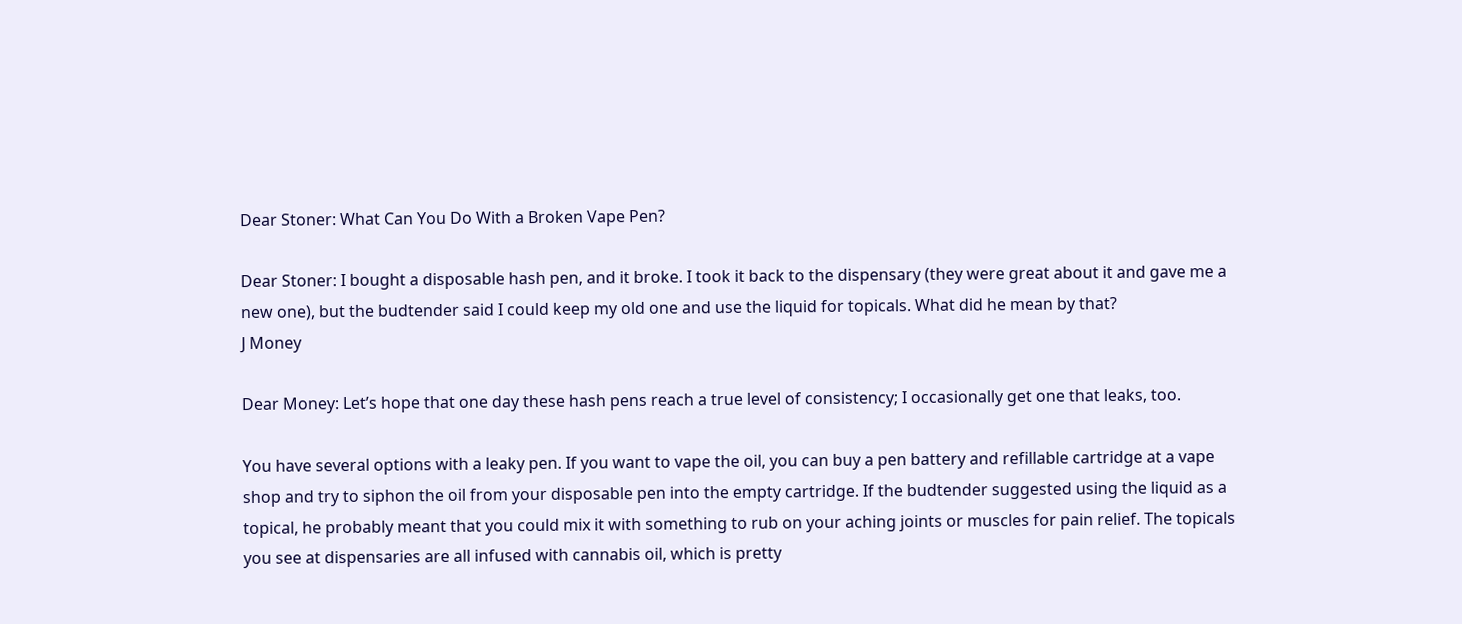Dear Stoner: What Can You Do With a Broken Vape Pen?

Dear Stoner: I bought a disposable hash pen, and it broke. I took it back to the dispensary (they were great about it and gave me a new one), but the budtender said I could keep my old one and use the liquid for topicals. What did he mean by that?
J Money

Dear Money: Let’s hope that one day these hash pens reach a true level of consistency; I occasionally get one that leaks, too.

You have several options with a leaky pen. If you want to vape the oil, you can buy a pen battery and refillable cartridge at a vape shop and try to siphon the oil from your disposable pen into the empty cartridge. If the budtender suggested using the liquid as a topical, he probably meant that you could mix it with something to rub on your aching joints or muscles for pain relief. The topicals you see at dispensaries are all infused with cannabis oil, which is pretty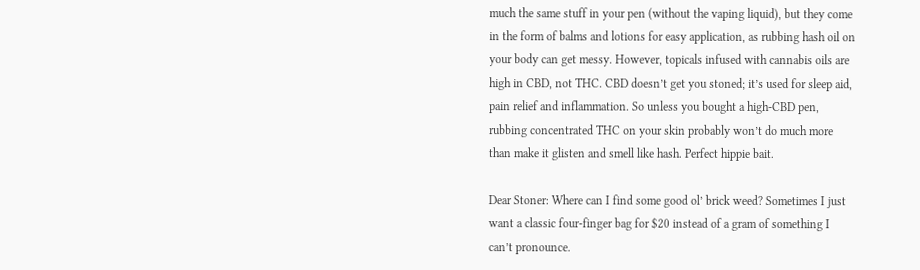much the same stuff in your pen (without the vaping liquid), but they come in the form of balms and lotions for easy application, as rubbing hash oil on your body can get messy. However, topicals infused with cannabis oils are high in CBD, not THC. CBD doesn’t get you stoned; it’s used for sleep aid, pain relief and inflammation. So unless you bought a high-CBD pen, rubbing concentrated THC on your skin probably won’t do much more than make it glisten and smell like hash. Perfect hippie bait.

Dear Stoner: Where can I find some good ol’ brick weed? Sometimes I just want a classic four-finger bag for $20 instead of a gram of something I can’t pronounce.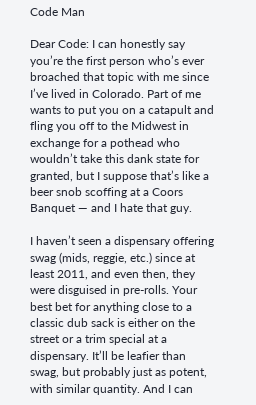Code Man

Dear Code: I can honestly say you’re the first person who’s ever broached that topic with me since I’ve lived in Colorado. Part of me wants to put you on a catapult and fling you off to the Midwest in exchange for a pothead who wouldn’t take this dank state for granted, but I suppose that’s like a beer snob scoffing at a Coors Banquet — and I hate that guy.

I haven’t seen a dispensary offering swag (mids, reggie, etc.) since at least 2011, and even then, they were disguised in pre-rolls. Your best bet for anything close to a classic dub sack is either on the street or a trim special at a dispensary. It’ll be leafier than swag, but probably just as potent, with similar quantity. And I can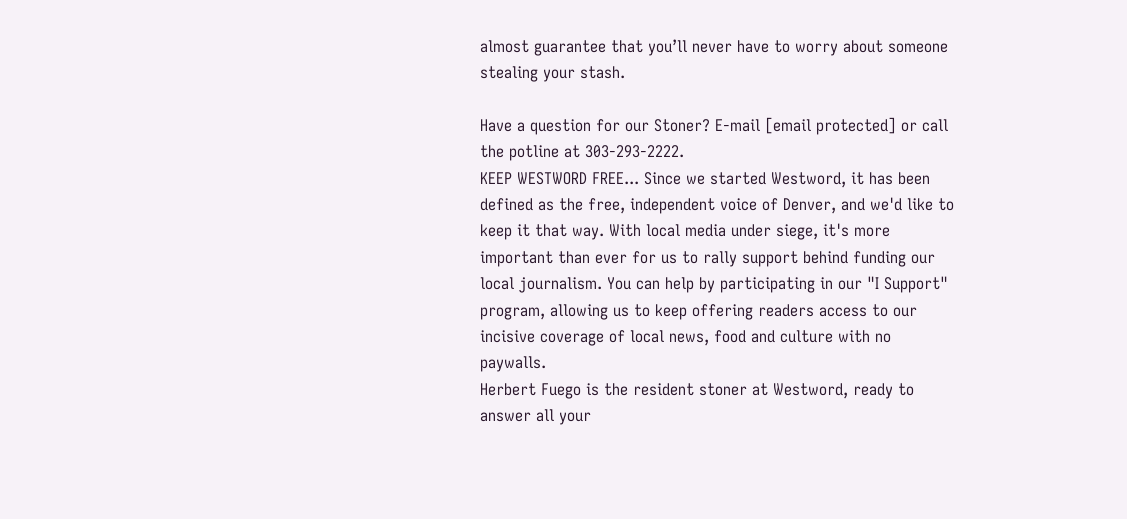almost guarantee that you’ll never have to worry about someone stealing your stash.

Have a question for our Stoner? E-mail [email protected] or call the potline at 303-293-2222.
KEEP WESTWORD FREE... Since we started Westword, it has been defined as the free, independent voice of Denver, and we'd like to keep it that way. With local media under siege, it's more important than ever for us to rally support behind funding our local journalism. You can help by participating in our "I Support" program, allowing us to keep offering readers access to our incisive coverage of local news, food and culture with no paywalls.
Herbert Fuego is the resident stoner at Westword, ready to answer all your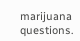marijuana questions.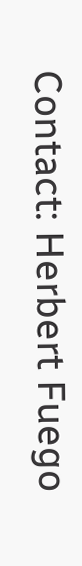Contact: Herbert Fuego